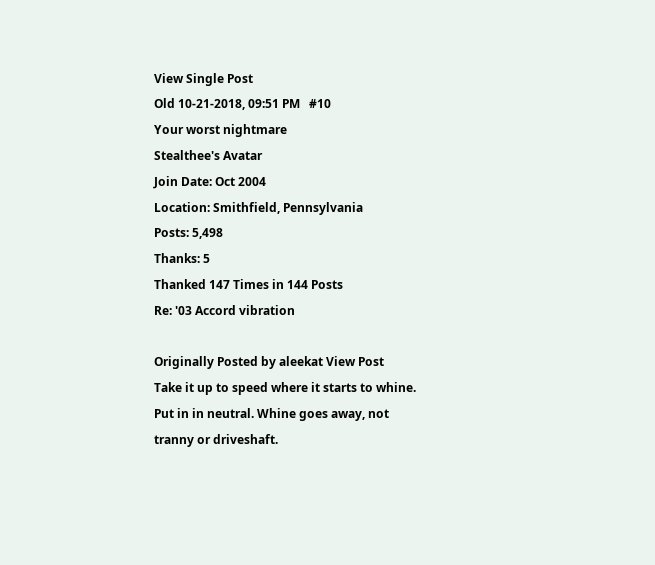View Single Post
Old 10-21-2018, 09:51 PM   #10
Your worst nightmare
Stealthee's Avatar
Join Date: Oct 2004
Location: Smithfield, Pennsylvania
Posts: 5,498
Thanks: 5
Thanked 147 Times in 144 Posts
Re: '03 Accord vibration

Originally Posted by aleekat View Post
Take it up to speed where it starts to whine. Put in in neutral. Whine goes away, not tranny or driveshaft.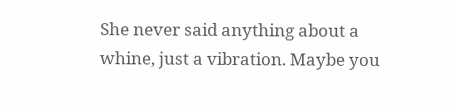She never said anything about a whine, just a vibration. Maybe you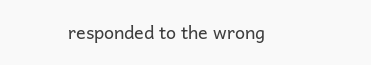responded to the wrong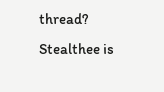thread?
Stealthee is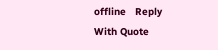offline   Reply With Quote